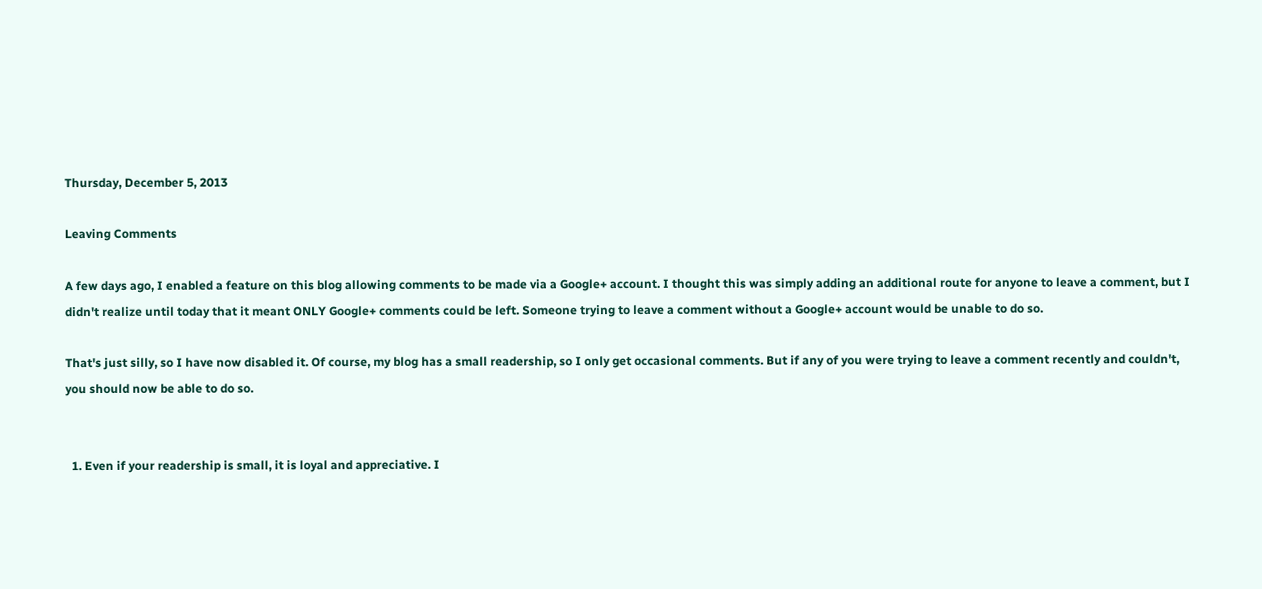Thursday, December 5, 2013

Leaving Comments

A few days ago, I enabled a feature on this blog allowing comments to be made via a Google+ account. I thought this was simply adding an additional route for anyone to leave a comment, but I didn't realize until today that it meant ONLY Google+ comments could be left. Someone trying to leave a comment without a Google+ account would be unable to do so.

That's just silly, so I have now disabled it. Of course, my blog has a small readership, so I only get occasional comments. But if any of you were trying to leave a comment recently and couldn't, you should now be able to do so.


  1. Even if your readership is small, it is loyal and appreciative. I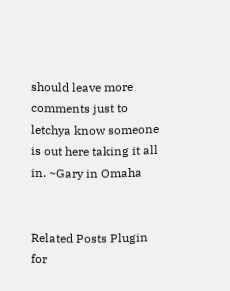should leave more comments just to letchya know someone is out here taking it all in. ~Gary in Omaha


Related Posts Plugin for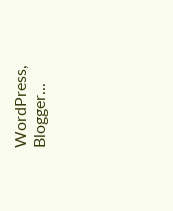WordPress, Blogger...